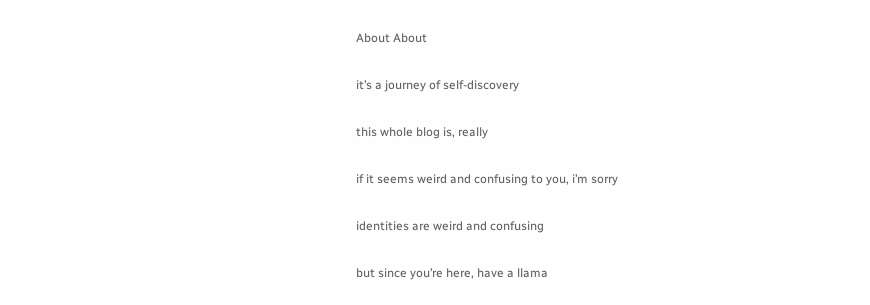About About

it’s a journey of self-discovery

this whole blog is, really

if it seems weird and confusing to you, i’m sorry

identities are weird and confusing

but since you’re here, have a llama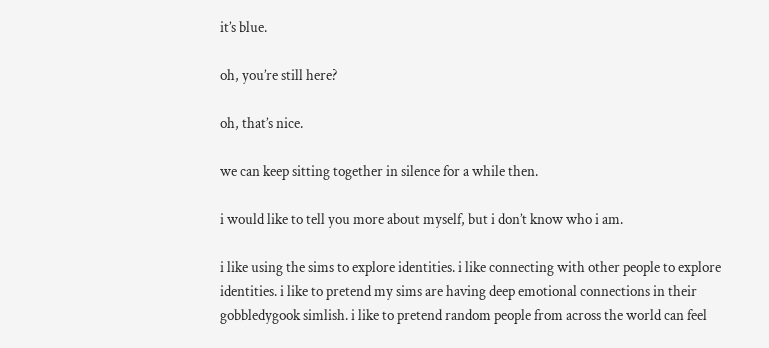it’s blue.

oh, you’re still here?

oh, that’s nice.

we can keep sitting together in silence for a while then.

i would like to tell you more about myself, but i don’t know who i am.

i like using the sims to explore identities. i like connecting with other people to explore identities. i like to pretend my sims are having deep emotional connections in their gobbledygook simlish. i like to pretend random people from across the world can feel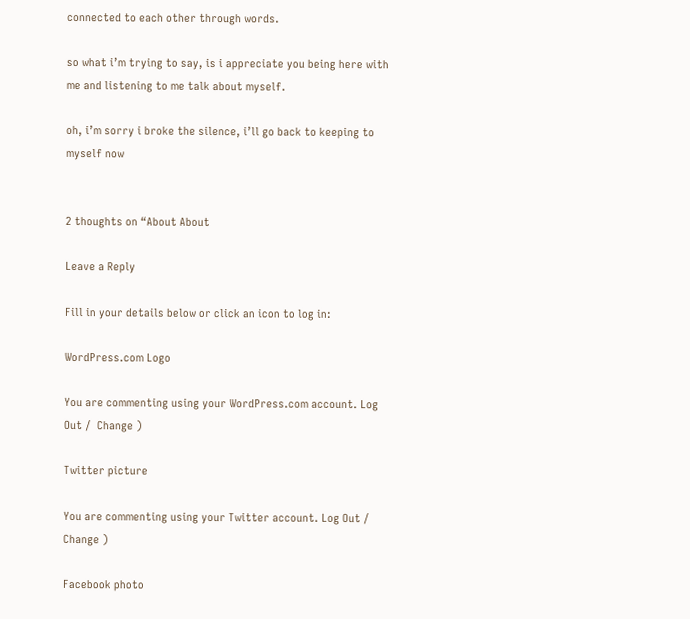connected to each other through words.

so what i’m trying to say, is i appreciate you being here with me and listening to me talk about myself.

oh, i’m sorry i broke the silence, i’ll go back to keeping to myself now


2 thoughts on “About About

Leave a Reply

Fill in your details below or click an icon to log in:

WordPress.com Logo

You are commenting using your WordPress.com account. Log Out /  Change )

Twitter picture

You are commenting using your Twitter account. Log Out /  Change )

Facebook photo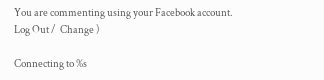You are commenting using your Facebook account. Log Out /  Change )

Connecting to %s